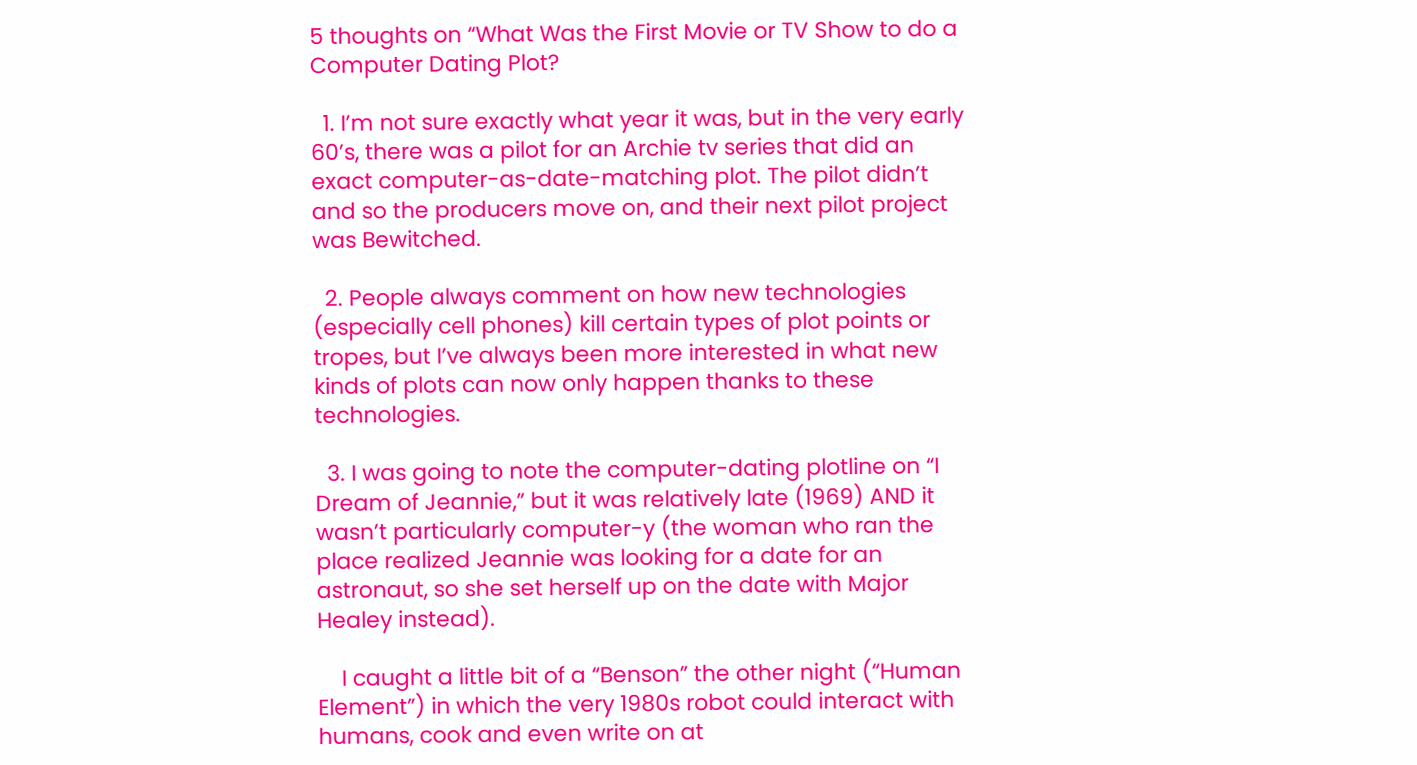5 thoughts on “What Was the First Movie or TV Show to do a Computer Dating Plot?

  1. I’m not sure exactly what year it was, but in the very early 60’s, there was a pilot for an Archie tv series that did an exact computer-as-date-matching plot. The pilot didn’t and so the producers move on, and their next pilot project was Bewitched.

  2. People always comment on how new technologies (especially cell phones) kill certain types of plot points or tropes, but I’ve always been more interested in what new kinds of plots can now only happen thanks to these technologies.

  3. I was going to note the computer-dating plotline on “I Dream of Jeannie,” but it was relatively late (1969) AND it wasn’t particularly computer-y (the woman who ran the place realized Jeannie was looking for a date for an astronaut, so she set herself up on the date with Major Healey instead).

    I caught a little bit of a “Benson” the other night (“Human Element”) in which the very 1980s robot could interact with humans, cook and even write on at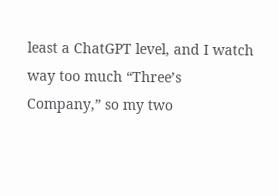least a ChatGPT level, and I watch way too much “Three’s Company,” so my two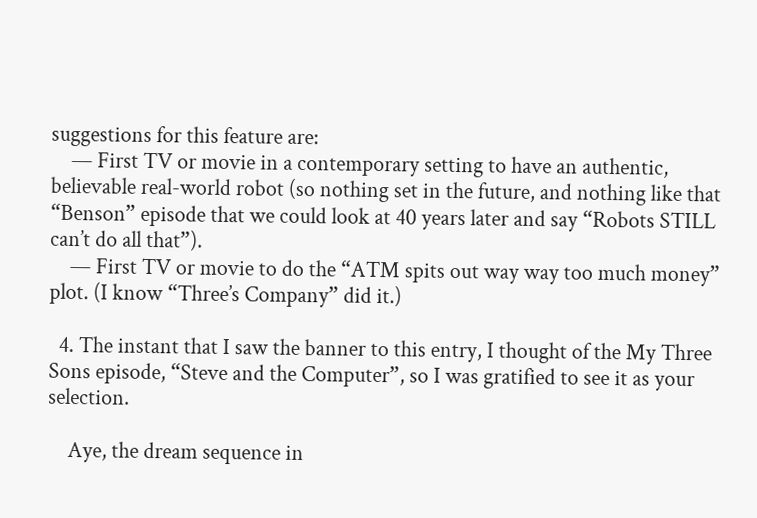suggestions for this feature are:
    — First TV or movie in a contemporary setting to have an authentic, believable real-world robot (so nothing set in the future, and nothing like that “Benson” episode that we could look at 40 years later and say “Robots STILL can’t do all that”).
    — First TV or movie to do the “ATM spits out way way too much money” plot. (I know “Three’s Company” did it.)

  4. The instant that I saw the banner to this entry, I thought of the My Three Sons episode, “Steve and the Computer”, so I was gratified to see it as your selection.

    Aye, the dream sequence in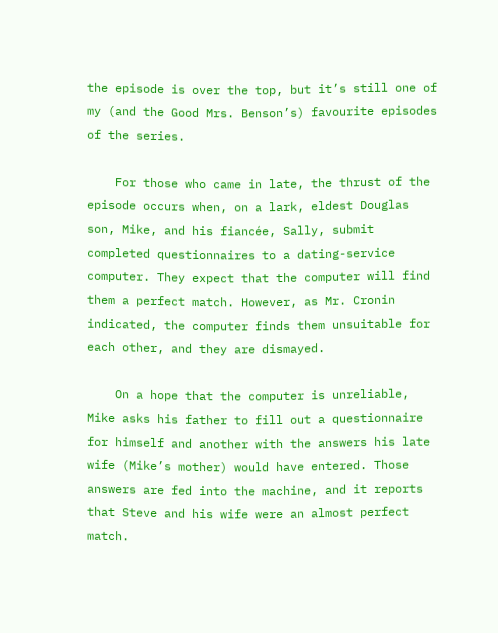the episode is over the top, but it’s still one of my (and the Good Mrs. Benson’s) favourite episodes of the series.

    For those who came in late, the thrust of the episode occurs when, on a lark, eldest Douglas son, Mike, and his fiancée, Sally, submit completed questionnaires to a dating-service computer. They expect that the computer will find them a perfect match. However, as Mr. Cronin indicated, the computer finds them unsuitable for each other, and they are dismayed.

    On a hope that the computer is unreliable, Mike asks his father to fill out a questionnaire for himself and another with the answers his late wife (Mike’s mother) would have entered. Those answers are fed into the machine, and it reports that Steve and his wife were an almost perfect match.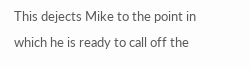This dejects Mike to the point in which he is ready to call off the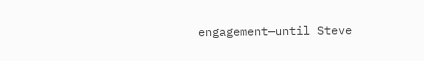engagement—until Steve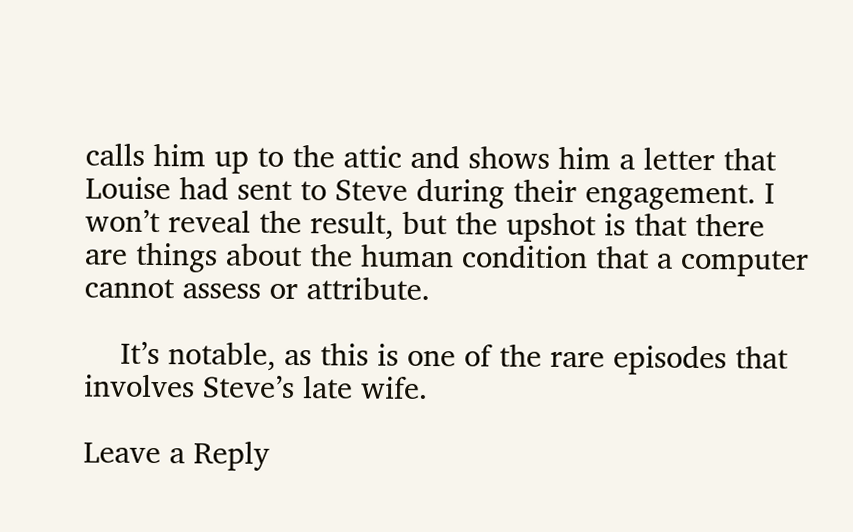calls him up to the attic and shows him a letter that Louise had sent to Steve during their engagement. I won’t reveal the result, but the upshot is that there are things about the human condition that a computer cannot assess or attribute.

    It’s notable, as this is one of the rare episodes that involves Steve’s late wife.

Leave a Reply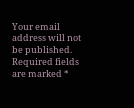Your email address will not be published. Required fields are marked *